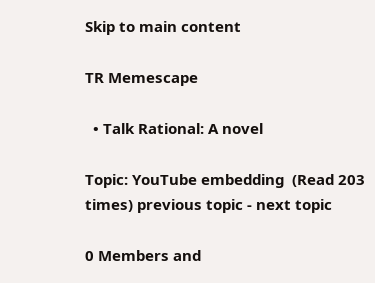Skip to main content

TR Memescape

  • Talk Rational: A novel

Topic: YouTube embedding  (Read 203 times) previous topic - next topic

0 Members and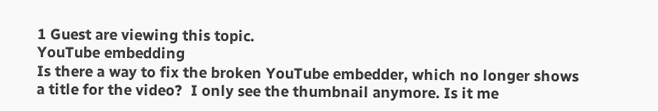1 Guest are viewing this topic.
YouTube embedding
Is there a way to fix the broken YouTube embedder, which no longer shows a title for the video?  I only see the thumbnail anymore. Is it me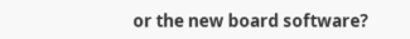or the new board software?